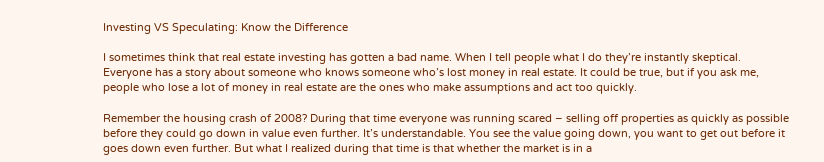Investing VS Speculating: Know the Difference

I sometimes think that real estate investing has gotten a bad name. When I tell people what I do they’re instantly skeptical. Everyone has a story about someone who knows someone who’s lost money in real estate. It could be true, but if you ask me, people who lose a lot of money in real estate are the ones who make assumptions and act too quickly.

Remember the housing crash of 2008? During that time everyone was running scared – selling off properties as quickly as possible before they could go down in value even further. It’s understandable. You see the value going down, you want to get out before it goes down even further. But what I realized during that time is that whether the market is in a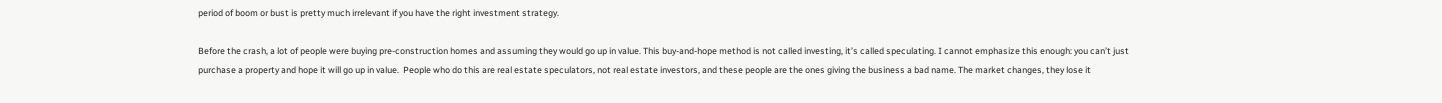period of boom or bust is pretty much irrelevant if you have the right investment strategy.

Before the crash, a lot of people were buying pre-construction homes and assuming they would go up in value. This buy-and-hope method is not called investing, it’s called speculating. I cannot emphasize this enough: you can’t just purchase a property and hope it will go up in value.  People who do this are real estate speculators, not real estate investors, and these people are the ones giving the business a bad name. The market changes, they lose it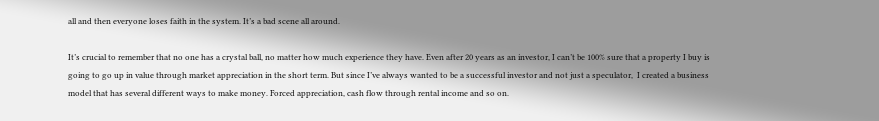all and then everyone loses faith in the system. It’s a bad scene all around.

It’s crucial to remember that no one has a crystal ball, no matter how much experience they have. Even after 20 years as an investor, I can’t be 100% sure that a property I buy is going to go up in value through market appreciation in the short term. But since I’ve always wanted to be a successful investor and not just a speculator,  I created a business model that has several different ways to make money. Forced appreciation, cash flow through rental income and so on.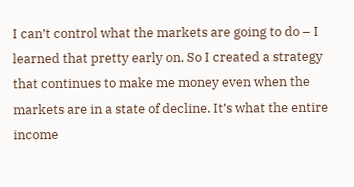I can’t control what the markets are going to do – I learned that pretty early on. So I created a strategy that continues to make me money even when the markets are in a state of decline. It’s what the entire income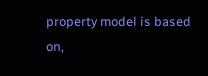property model is based on,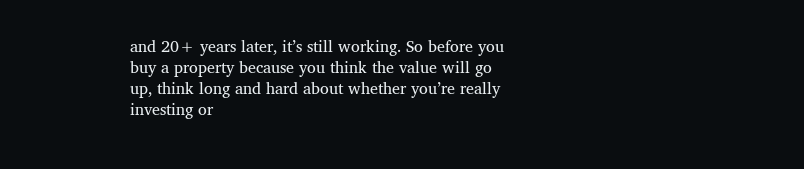and 20+ years later, it’s still working. So before you buy a property because you think the value will go up, think long and hard about whether you’re really investing or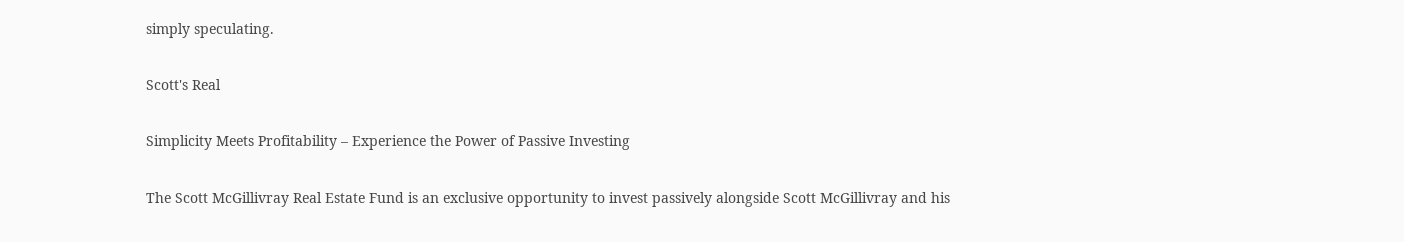simply speculating.

Scott's Real

Simplicity Meets Profitability – Experience the Power of Passive Investing

The Scott McGillivray Real Estate Fund is an exclusive opportunity to invest passively alongside Scott McGillivray and his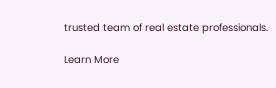trusted team of real estate professionals.

Learn More